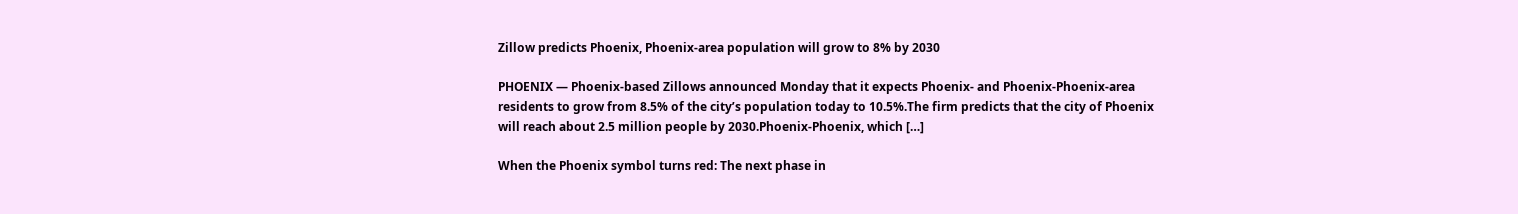Zillow predicts Phoenix, Phoenix-area population will grow to 8% by 2030

PHOENIX — Phoenix-based Zillows announced Monday that it expects Phoenix- and Phoenix-Phoenix-area residents to grow from 8.5% of the city’s population today to 10.5%.The firm predicts that the city of Phoenix will reach about 2.5 million people by 2030.Phoenix-Phoenix, which […]

When the Phoenix symbol turns red: The next phase in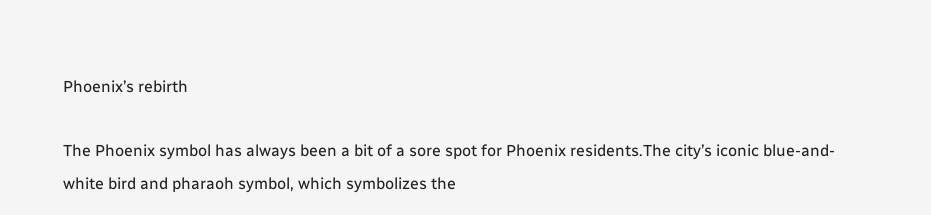Phoenix’s rebirth

The Phoenix symbol has always been a bit of a sore spot for Phoenix residents.The city’s iconic blue-and-white bird and pharaoh symbol, which symbolizes the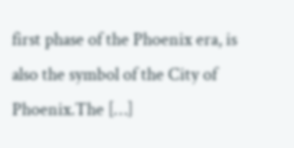first phase of the Phoenix era, is also the symbol of the City of Phoenix.The […]